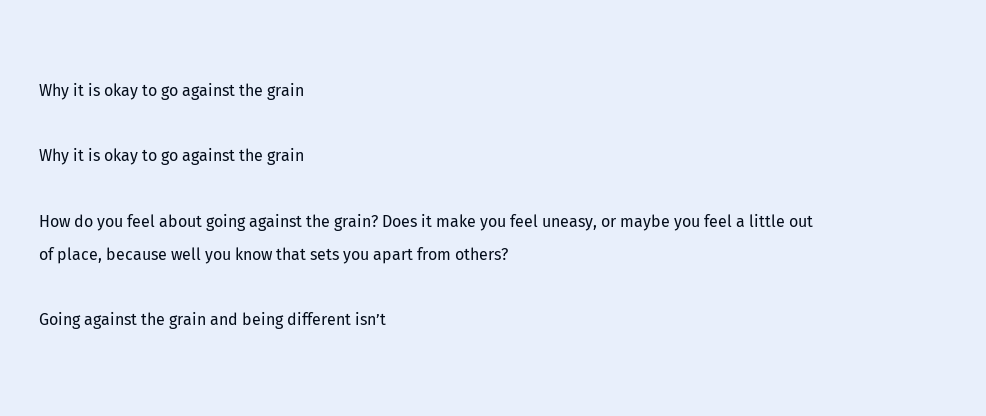Why it is okay to go against the grain

Why it is okay to go against the grain

How do you feel about going against the grain? Does it make you feel uneasy, or maybe you feel a little out of place, because well you know that sets you apart from others?

Going against the grain and being different isn’t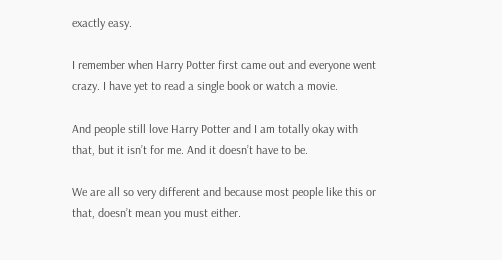exactly easy.

I remember when Harry Potter first came out and everyone went crazy. I have yet to read a single book or watch a movie.

And people still love Harry Potter and I am totally okay with that, but it isn’t for me. And it doesn’t have to be.

We are all so very different and because most people like this or that, doesn’t mean you must either.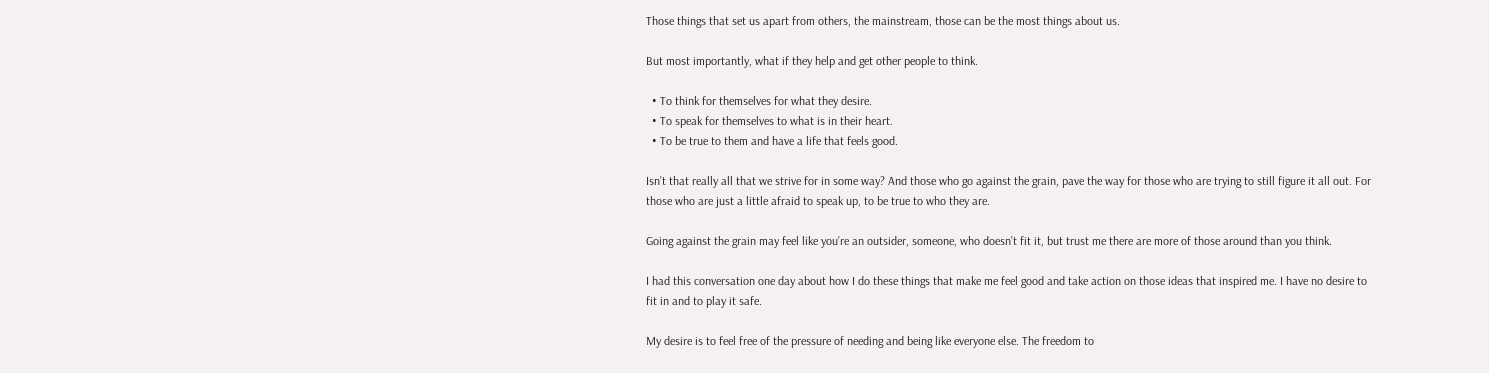Those things that set us apart from others, the mainstream, those can be the most things about us.

But most importantly, what if they help and get other people to think.

  • To think for themselves for what they desire.
  • To speak for themselves to what is in their heart.
  • To be true to them and have a life that feels good.

Isn’t that really all that we strive for in some way? And those who go against the grain, pave the way for those who are trying to still figure it all out. For those who are just a little afraid to speak up, to be true to who they are.

Going against the grain may feel like you’re an outsider, someone, who doesn’t fit it, but trust me there are more of those around than you think.

I had this conversation one day about how I do these things that make me feel good and take action on those ideas that inspired me. I have no desire to fit in and to play it safe.

My desire is to feel free of the pressure of needing and being like everyone else. The freedom to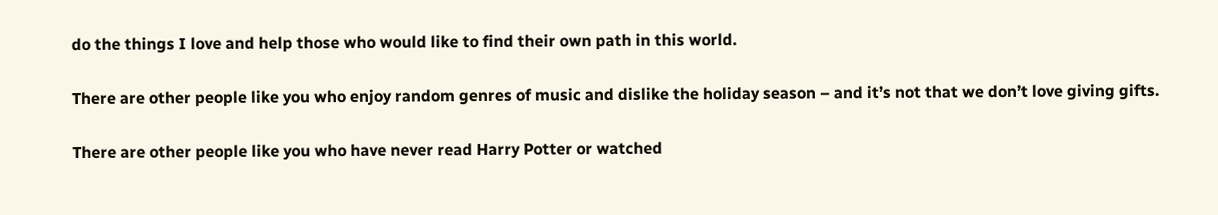do the things I love and help those who would like to find their own path in this world.

There are other people like you who enjoy random genres of music and dislike the holiday season – and it’s not that we don’t love giving gifts.

There are other people like you who have never read Harry Potter or watched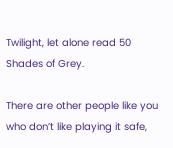Twilight, let alone read 50 Shades of Grey.

There are other people like you who don’t like playing it safe,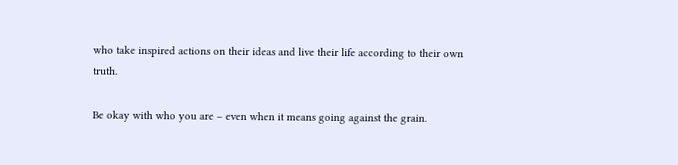who take inspired actions on their ideas and live their life according to their own truth.

Be okay with who you are – even when it means going against the grain.